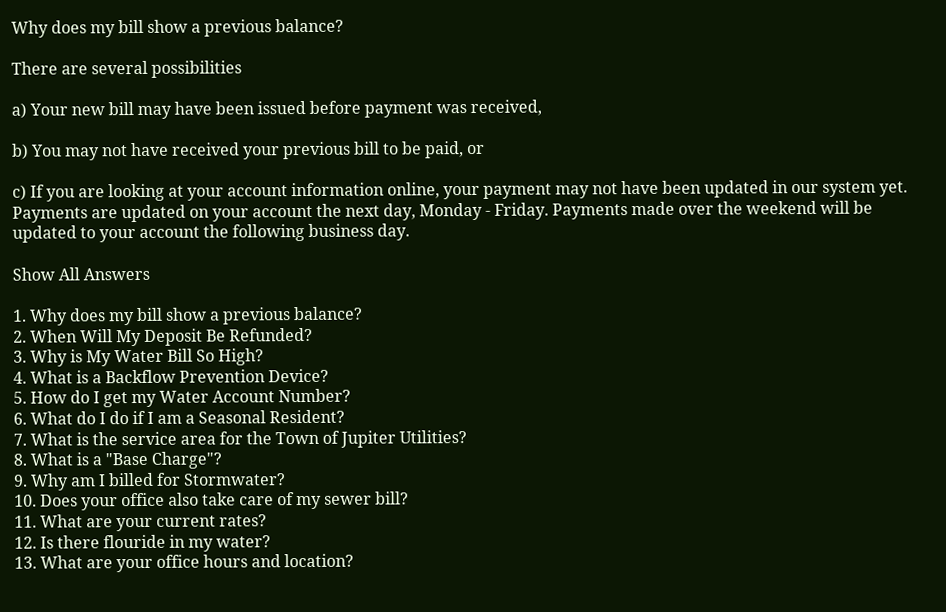Why does my bill show a previous balance?

There are several possibilities

a) Your new bill may have been issued before payment was received,

b) You may not have received your previous bill to be paid, or

c) If you are looking at your account information online, your payment may not have been updated in our system yet. Payments are updated on your account the next day, Monday - Friday. Payments made over the weekend will be updated to your account the following business day.

Show All Answers

1. Why does my bill show a previous balance?
2. When Will My Deposit Be Refunded?
3. Why is My Water Bill So High?
4. What is a Backflow Prevention Device?
5. How do I get my Water Account Number?
6. What do I do if I am a Seasonal Resident?
7. What is the service area for the Town of Jupiter Utilities?
8. What is a "Base Charge"?
9. Why am I billed for Stormwater?
10. Does your office also take care of my sewer bill?
11. What are your current rates?
12. Is there flouride in my water?
13. What are your office hours and location?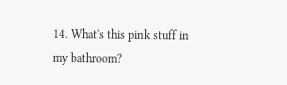14. What's this pink stuff in my bathroom?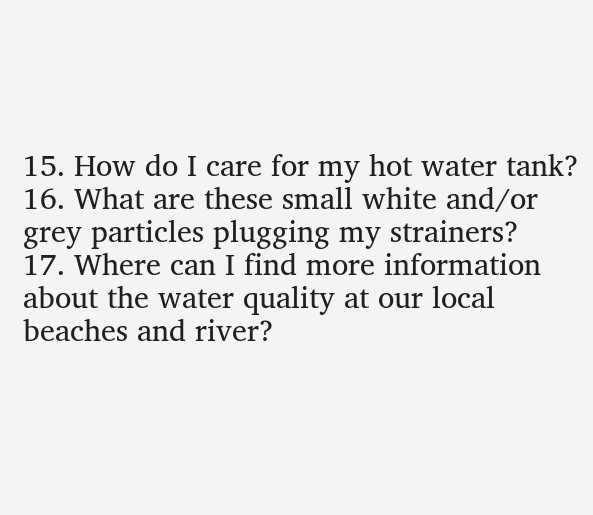15. How do I care for my hot water tank?
16. What are these small white and/or grey particles plugging my strainers?
17. Where can I find more information about the water quality at our local beaches and river?